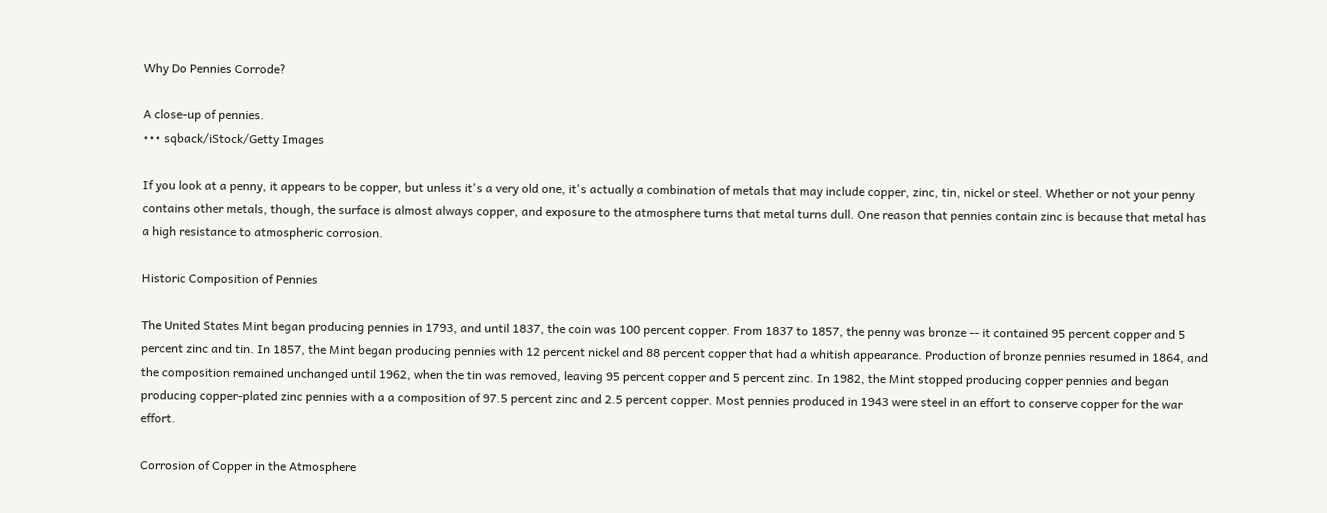Why Do Pennies Corrode?

A close-up of pennies.
••• sqback/iStock/Getty Images

If you look at a penny, it appears to be copper, but unless it's a very old one, it's actually a combination of metals that may include copper, zinc, tin, nickel or steel. Whether or not your penny contains other metals, though, the surface is almost always copper, and exposure to the atmosphere turns that metal turns dull. One reason that pennies contain zinc is because that metal has a high resistance to atmospheric corrosion.

Historic Composition of Pennies

The United States Mint began producing pennies in 1793, and until 1837, the coin was 100 percent copper. From 1837 to 1857, the penny was bronze -- it contained 95 percent copper and 5 percent zinc and tin. In 1857, the Mint began producing pennies with 12 percent nickel and 88 percent copper that had a whitish appearance. Production of bronze pennies resumed in 1864, and the composition remained unchanged until 1962, when the tin was removed, leaving 95 percent copper and 5 percent zinc. In 1982, the Mint stopped producing copper pennies and began producing copper-plated zinc pennies with a a composition of 97.5 percent zinc and 2.5 percent copper. Most pennies produced in 1943 were steel in an effort to conserve copper for the war effort.

Corrosion of Copper in the Atmosphere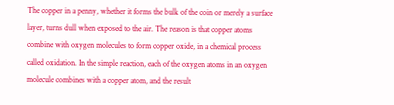The copper in a penny, whether it forms the bulk of the coin or merely a surface layer, turns dull when exposed to the air. The reason is that copper atoms combine with oxygen molecules to form copper oxide, in a chemical process called oxidation. In the simple reaction, each of the oxygen atoms in an oxygen molecule combines with a copper atom, and the result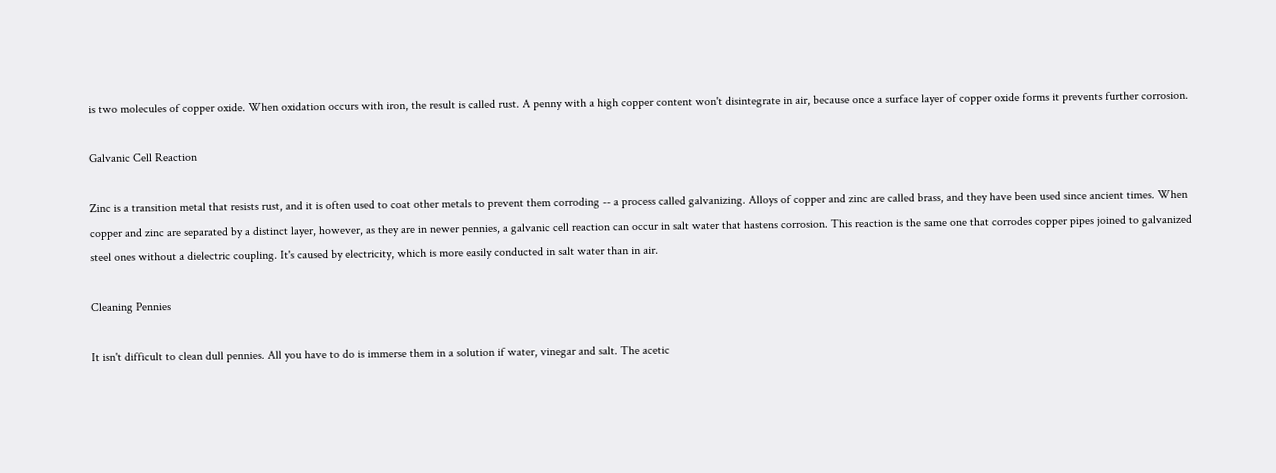is two molecules of copper oxide. When oxidation occurs with iron, the result is called rust. A penny with a high copper content won't disintegrate in air, because once a surface layer of copper oxide forms it prevents further corrosion.

Galvanic Cell Reaction

Zinc is a transition metal that resists rust, and it is often used to coat other metals to prevent them corroding -- a process called galvanizing. Alloys of copper and zinc are called brass, and they have been used since ancient times. When copper and zinc are separated by a distinct layer, however, as they are in newer pennies, a galvanic cell reaction can occur in salt water that hastens corrosion. This reaction is the same one that corrodes copper pipes joined to galvanized steel ones without a dielectric coupling. It's caused by electricity, which is more easily conducted in salt water than in air.

Cleaning Pennies

It isn't difficult to clean dull pennies. All you have to do is immerse them in a solution if water, vinegar and salt. The acetic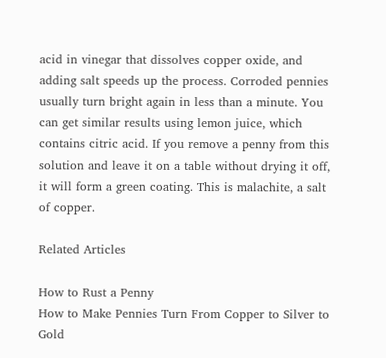acid in vinegar that dissolves copper oxide, and adding salt speeds up the process. Corroded pennies usually turn bright again in less than a minute. You can get similar results using lemon juice, which contains citric acid. If you remove a penny from this solution and leave it on a table without drying it off, it will form a green coating. This is malachite, a salt of copper.

Related Articles

How to Rust a Penny
How to Make Pennies Turn From Copper to Silver to Gold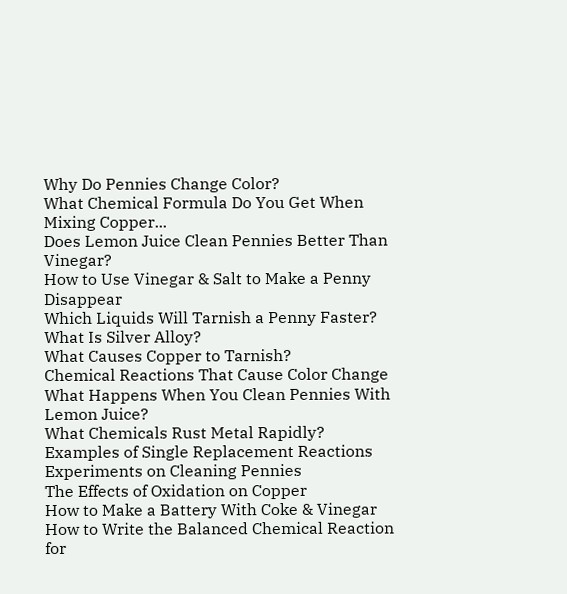Why Do Pennies Change Color?
What Chemical Formula Do You Get When Mixing Copper...
Does Lemon Juice Clean Pennies Better Than Vinegar?
How to Use Vinegar & Salt to Make a Penny Disappear
Which Liquids Will Tarnish a Penny Faster?
What Is Silver Alloy?
What Causes Copper to Tarnish?
Chemical Reactions That Cause Color Change
What Happens When You Clean Pennies With Lemon Juice?
What Chemicals Rust Metal Rapidly?
Examples of Single Replacement Reactions
Experiments on Cleaning Pennies
The Effects of Oxidation on Copper
How to Make a Battery With Coke & Vinegar
How to Write the Balanced Chemical Reaction for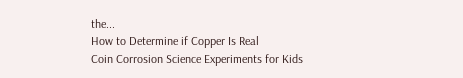the...
How to Determine if Copper Is Real
Coin Corrosion Science Experiments for Kids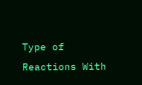Type of Reactions With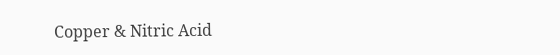Copper & Nitric Acid